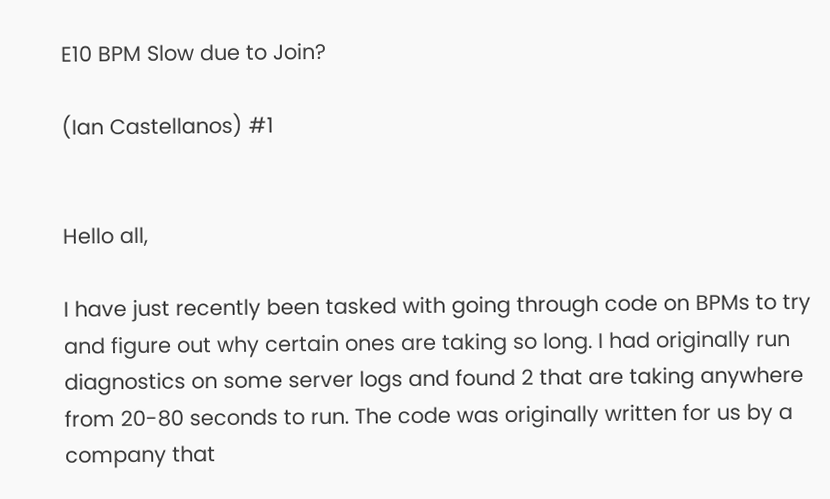E10 BPM Slow due to Join?

(Ian Castellanos) #1


Hello all,

I have just recently been tasked with going through code on BPMs to try and figure out why certain ones are taking so long. I had originally run diagnostics on some server logs and found 2 that are taking anywhere from 20-80 seconds to run. The code was originally written for us by a company that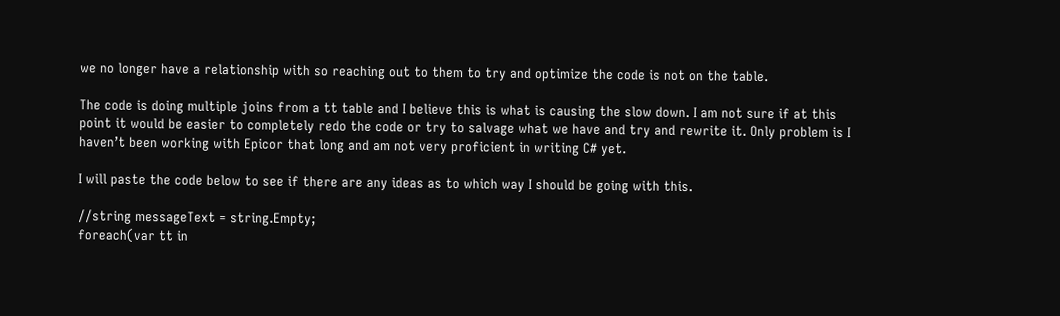we no longer have a relationship with so reaching out to them to try and optimize the code is not on the table.

The code is doing multiple joins from a tt table and I believe this is what is causing the slow down. I am not sure if at this point it would be easier to completely redo the code or try to salvage what we have and try and rewrite it. Only problem is I haven’t been working with Epicor that long and am not very proficient in writing C# yet.

I will paste the code below to see if there are any ideas as to which way I should be going with this.

//string messageText = string.Empty;
foreach(var tt in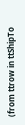(from ttrow in ttShipTo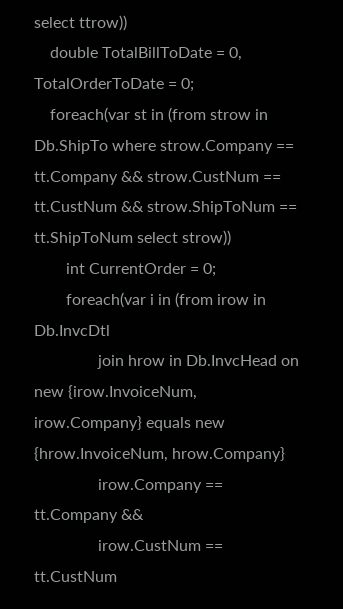select ttrow))
    double TotalBillToDate = 0, TotalOrderToDate = 0;
    foreach(var st in (from strow in Db.ShipTo where strow.Company == tt.Company && strow.CustNum == tt.CustNum && strow.ShipToNum == tt.ShipToNum select strow))
        int CurrentOrder = 0;
        foreach(var i in (from irow in Db.InvcDtl
                join hrow in Db.InvcHead on new {irow.InvoiceNum, irow.Company} equals new {hrow.InvoiceNum, hrow.Company}
                irow.Company == tt.Company &&
                irow.CustNum == tt.CustNum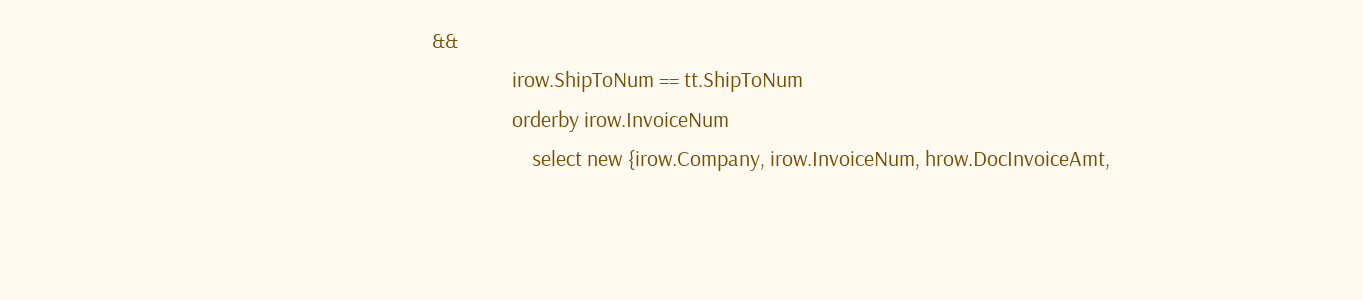&&
                irow.ShipToNum == tt.ShipToNum
                orderby irow.InvoiceNum
                    select new {irow.Company, irow.InvoiceNum, hrow.DocInvoiceAmt,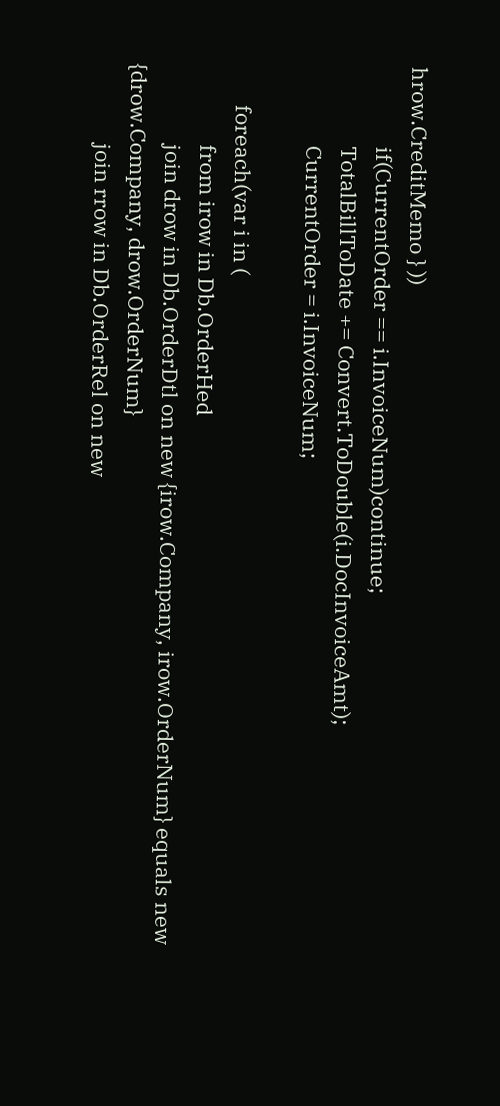hrow.CreditMemo } ))
                if(CurrentOrder == i.InvoiceNum)continue;
                TotalBillToDate += Convert.ToDouble(i.DocInvoiceAmt);
                CurrentOrder = i.InvoiceNum;

        foreach(var i in (
                from irow in Db.OrderHed
                join drow in Db.OrderDtl on new {irow.Company, irow.OrderNum} equals new {drow.Company, drow.OrderNum}
                join rrow in Db.OrderRel on new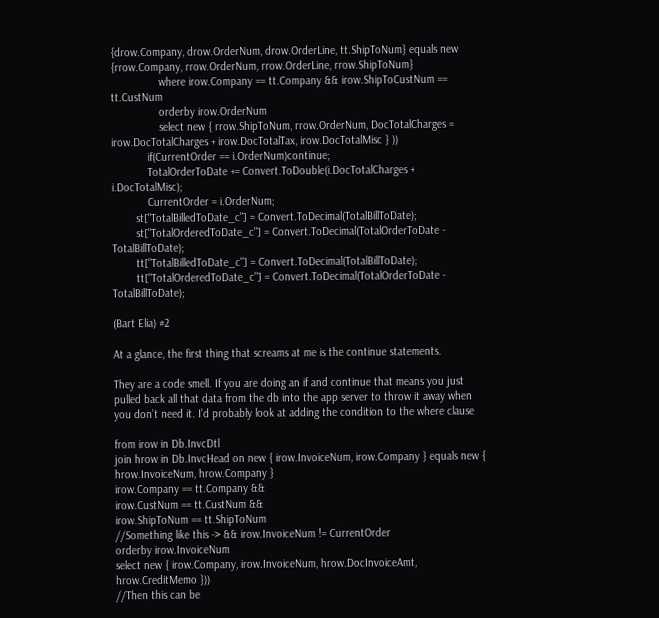{drow.Company, drow.OrderNum, drow.OrderLine, tt.ShipToNum} equals new {rrow.Company, rrow.OrderNum, rrow.OrderLine, rrow.ShipToNum}
                where irow.Company == tt.Company && irow.ShipToCustNum == tt.CustNum
                orderby irow.OrderNum
                select new { rrow.ShipToNum, rrow.OrderNum, DocTotalCharges = irow.DocTotalCharges + irow.DocTotalTax, irow.DocTotalMisc } ))
            if(CurrentOrder == i.OrderNum)continue;
            TotalOrderToDate += Convert.ToDouble(i.DocTotalCharges + i.DocTotalMisc);
            CurrentOrder = i.OrderNum;
        st["TotalBilledToDate_c"] = Convert.ToDecimal(TotalBillToDate);
        st["TotalOrderedToDate_c"] = Convert.ToDecimal(TotalOrderToDate - TotalBillToDate);
        tt["TotalBilledToDate_c"] = Convert.ToDecimal(TotalBillToDate);
        tt["TotalOrderedToDate_c"] = Convert.ToDecimal(TotalOrderToDate - TotalBillToDate);

(Bart Elia) #2

At a glance, the first thing that screams at me is the continue statements.

They are a code smell. If you are doing an if and continue that means you just pulled back all that data from the db into the app server to throw it away when you don’t need it. I’d probably look at adding the condition to the where clause

from irow in Db.InvcDtl
join hrow in Db.InvcHead on new { irow.InvoiceNum, irow.Company } equals new { hrow.InvoiceNum, hrow.Company }
irow.Company == tt.Company &&
irow.CustNum == tt.CustNum &&
irow.ShipToNum == tt.ShipToNum
//Something like this -> && irow.InvoiceNum != CurrentOrder
orderby irow.InvoiceNum
select new { irow.Company, irow.InvoiceNum, hrow.DocInvoiceAmt, hrow.CreditMemo }))
//Then this can be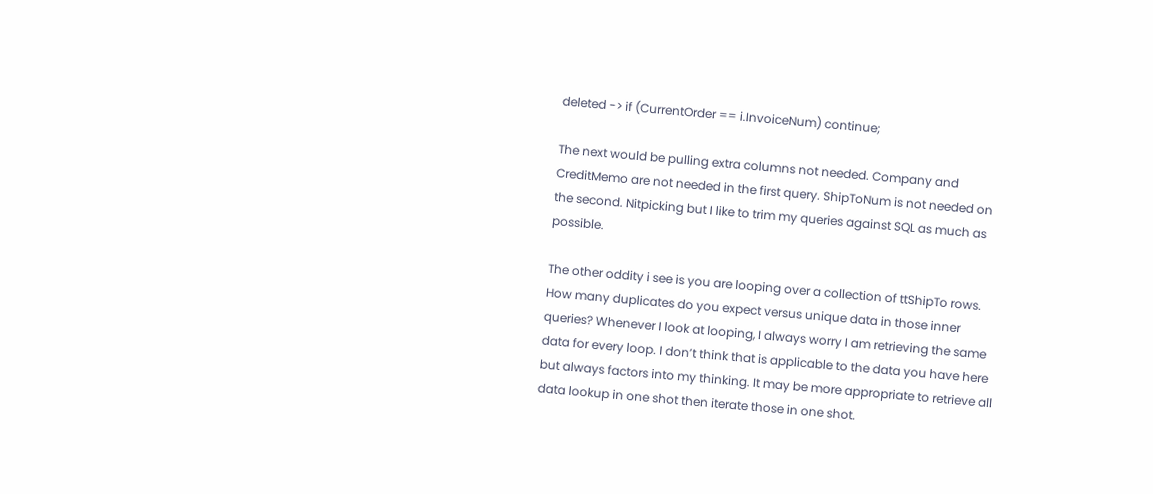deleted -> if (CurrentOrder == i.InvoiceNum) continue;

The next would be pulling extra columns not needed. Company and CreditMemo are not needed in the first query. ShipToNum is not needed on the second. Nitpicking but I like to trim my queries against SQL as much as possible.

The other oddity i see is you are looping over a collection of ttShipTo rows. How many duplicates do you expect versus unique data in those inner queries? Whenever I look at looping, I always worry I am retrieving the same data for every loop. I don’t think that is applicable to the data you have here but always factors into my thinking. It may be more appropriate to retrieve all data lookup in one shot then iterate those in one shot.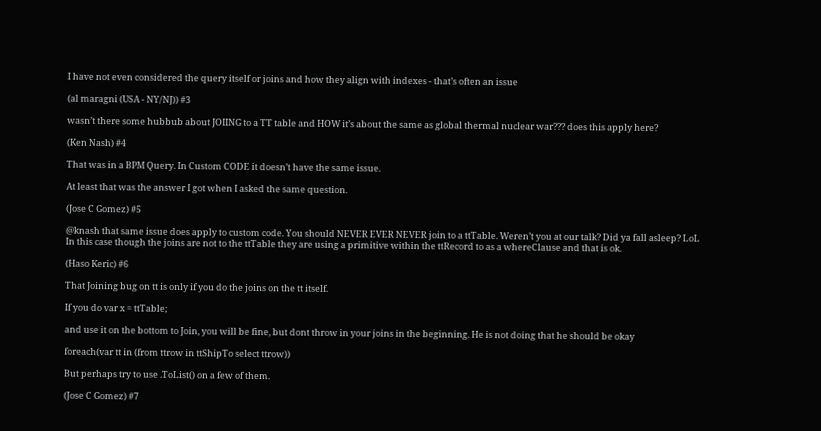I have not even considered the query itself or joins and how they align with indexes - that’s often an issue

(al maragni (USA - NY/NJ)) #3

wasn’t there some hubbub about JOIING to a TT table and HOW it’s about the same as global thermal nuclear war??? does this apply here?

(Ken Nash) #4

That was in a BPM Query. In Custom CODE it doesn’t have the same issue.

At least that was the answer I got when I asked the same question.

(Jose C Gomez) #5

@knash that same issue does apply to custom code. You should NEVER EVER NEVER join to a ttTable. Weren’t you at our talk? Did ya fall asleep? LoL
In this case though the joins are not to the ttTable they are using a primitive within the ttRecord to as a whereClause and that is ok.

(Haso Keric) #6

That Joining bug on tt is only if you do the joins on the tt itself.

If you do var x = ttTable;

and use it on the bottom to Join, you will be fine, but dont throw in your joins in the beginning. He is not doing that he should be okay

foreach(var tt in (from ttrow in ttShipTo select ttrow))

But perhaps try to use .ToList() on a few of them.

(Jose C Gomez) #7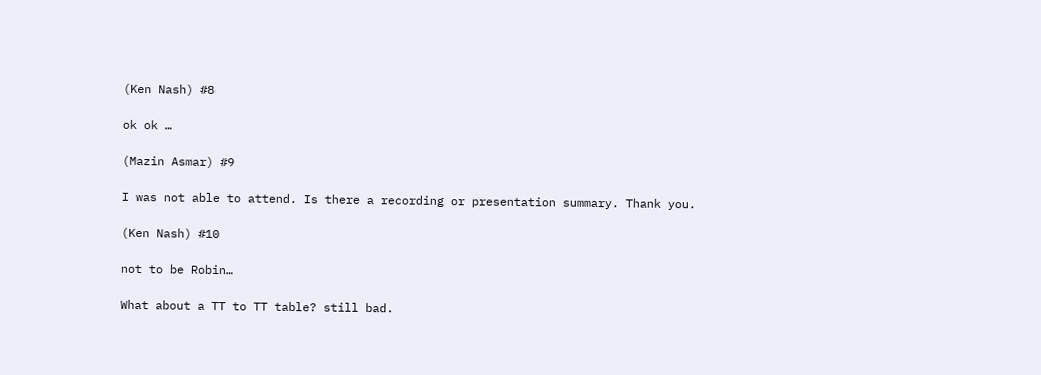(Ken Nash) #8

ok ok …

(Mazin Asmar) #9

I was not able to attend. Is there a recording or presentation summary. Thank you.

(Ken Nash) #10

not to be Robin…

What about a TT to TT table? still bad.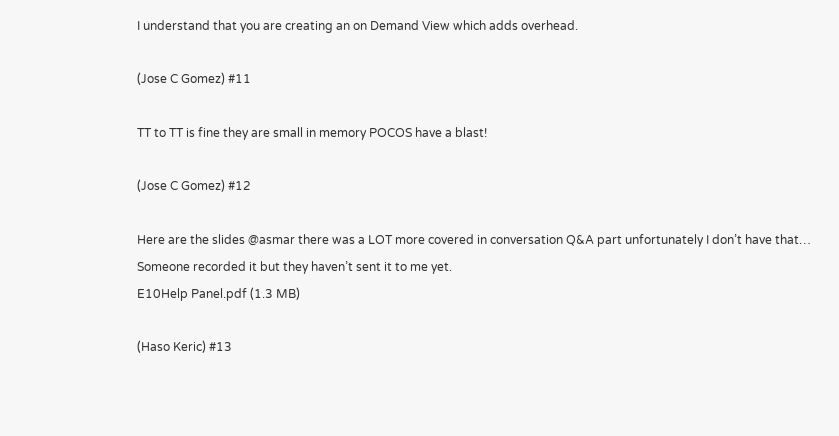I understand that you are creating an on Demand View which adds overhead.

(Jose C Gomez) #11

TT to TT is fine they are small in memory POCOS have a blast!

(Jose C Gomez) #12

Here are the slides @asmar there was a LOT more covered in conversation Q&A part unfortunately I don’t have that… Someone recorded it but they haven’t sent it to me yet.
E10Help Panel.pdf (1.3 MB)

(Haso Keric) #13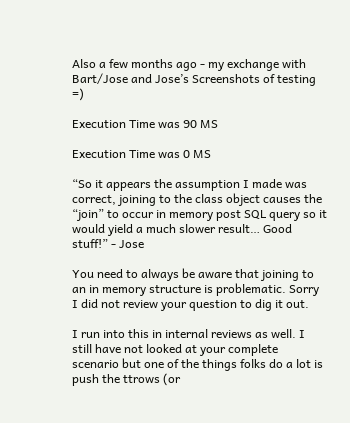Also a few months ago - my exchange with Bart/Jose and Jose’s Screenshots of testing =)

Execution Time was 90 MS

Execution Time was 0 MS

“So it appears the assumption I made was correct, joining to the class object causes the “join” to occur in memory post SQL query so it would yield a much slower result… Good stuff!” - Jose

You need to always be aware that joining to an in memory structure is problematic. Sorry I did not review your question to dig it out.

I run into this in internal reviews as well. I still have not looked at your complete scenario but one of the things folks do a lot is push the ttrows (or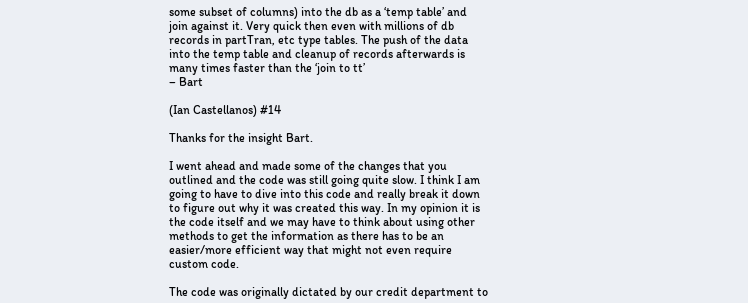some subset of columns) into the db as a ‘temp table’ and join against it. Very quick then even with millions of db records in partTran, etc type tables. The push of the data into the temp table and cleanup of records afterwards is many times faster than the ‘join to tt’
– Bart

(Ian Castellanos) #14

Thanks for the insight Bart.

I went ahead and made some of the changes that you outlined and the code was still going quite slow. I think I am going to have to dive into this code and really break it down to figure out why it was created this way. In my opinion it is the code itself and we may have to think about using other methods to get the information as there has to be an easier/more efficient way that might not even require custom code.

The code was originally dictated by our credit department to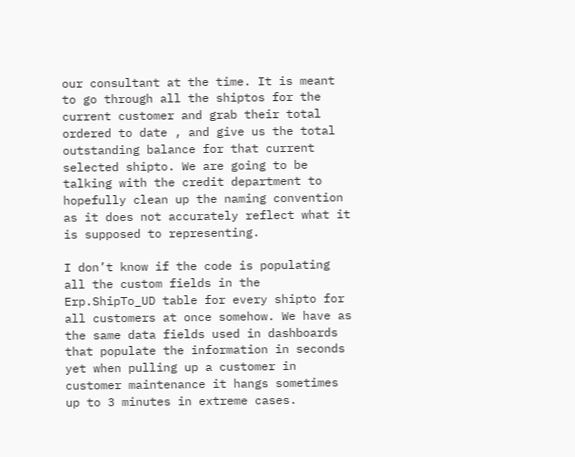our consultant at the time. It is meant to go through all the shiptos for the current customer and grab their total ordered to date , and give us the total outstanding balance for that current selected shipto. We are going to be talking with the credit department to hopefully clean up the naming convention as it does not accurately reflect what it is supposed to representing.

I don’t know if the code is populating all the custom fields in the Erp.ShipTo_UD table for every shipto for all customers at once somehow. We have as the same data fields used in dashboards that populate the information in seconds yet when pulling up a customer in customer maintenance it hangs sometimes up to 3 minutes in extreme cases.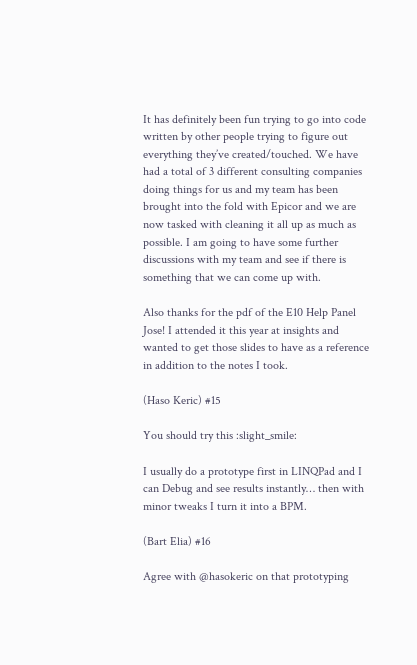It has definitely been fun trying to go into code written by other people trying to figure out everything they’ve created/touched. We have had a total of 3 different consulting companies doing things for us and my team has been brought into the fold with Epicor and we are now tasked with cleaning it all up as much as possible. I am going to have some further discussions with my team and see if there is something that we can come up with.

Also thanks for the pdf of the E10 Help Panel Jose! I attended it this year at insights and wanted to get those slides to have as a reference in addition to the notes I took.

(Haso Keric) #15

You should try this :slight_smile:

I usually do a prototype first in LINQPad and I can Debug and see results instantly… then with minor tweaks I turn it into a BPM.

(Bart Elia) #16

Agree with @hasokeric on that prototyping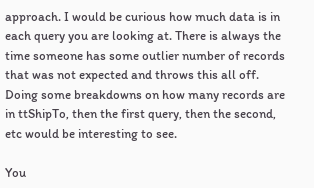approach. I would be curious how much data is in each query you are looking at. There is always the time someone has some outlier number of records that was not expected and throws this all off. Doing some breakdowns on how many records are in ttShipTo, then the first query, then the second, etc would be interesting to see.

You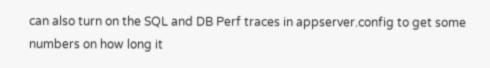can also turn on the SQL and DB Perf traces in appserver.config to get some numbers on how long it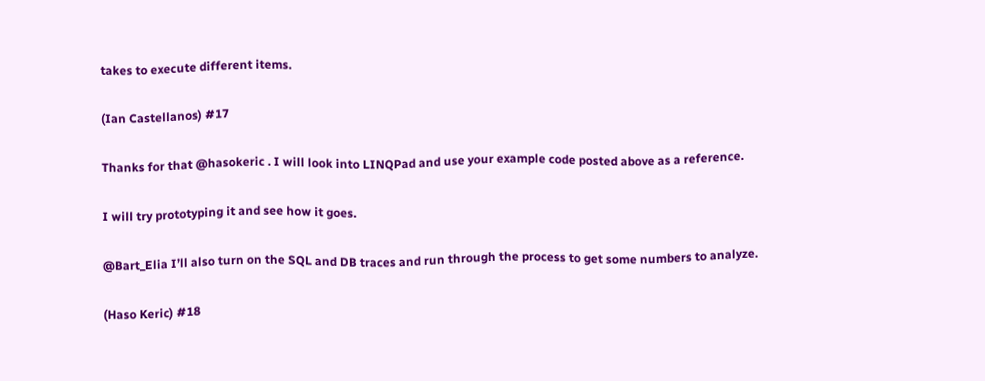takes to execute different items.

(Ian Castellanos) #17

Thanks for that @hasokeric . I will look into LINQPad and use your example code posted above as a reference.

I will try prototyping it and see how it goes.

@Bart_Elia I’ll also turn on the SQL and DB traces and run through the process to get some numbers to analyze.

(Haso Keric) #18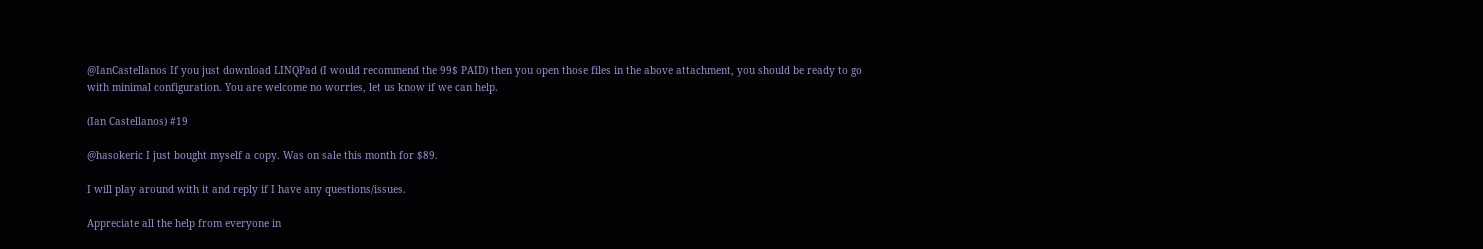@IanCastellanos If you just download LINQPad (I would recommend the 99$ PAID) then you open those files in the above attachment, you should be ready to go with minimal configuration. You are welcome no worries, let us know if we can help.

(Ian Castellanos) #19

@hasokeric I just bought myself a copy. Was on sale this month for $89.

I will play around with it and reply if I have any questions/issues.

Appreciate all the help from everyone in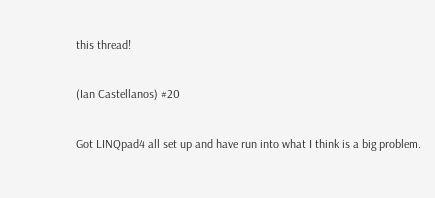this thread!

(Ian Castellanos) #20

Got LINQpad4 all set up and have run into what I think is a big problem.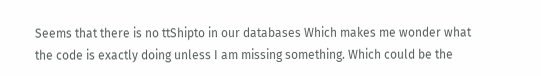Seems that there is no ttShipto in our databases Which makes me wonder what the code is exactly doing unless I am missing something. Which could be the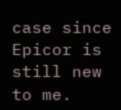case since Epicor is still new to me.